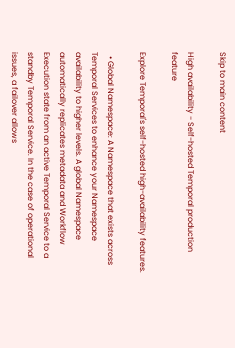Skip to main content

High availability - Self-hosted Temporal production feature

Explore Temporal's self-hosted high-availability features.

  • Global Namespace: A Namespace that exists across Temporal Services to enhance your Namespace availability to higher levels. A global Namespace automatically replicates metadata and Workflow Execution state from an active Temporal Service to a standby Temporal Service. In the case of operational issues, a failover allows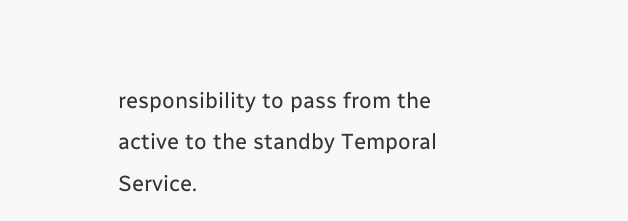responsibility to pass from the active to the standby Temporal Service.